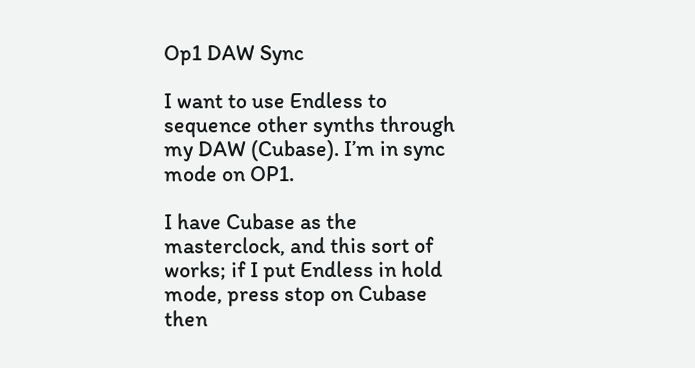Op1 DAW Sync

I want to use Endless to sequence other synths through my DAW (Cubase). I’m in sync mode on OP1.

I have Cubase as the masterclock, and this sort of works; if I put Endless in hold mode, press stop on Cubase then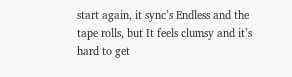start again, it sync’s Endless and the tape rolls, but It feels clumsy and it’s hard to get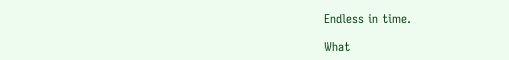Endless in time.

What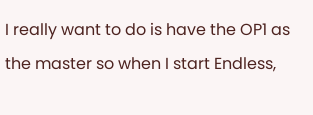I really want to do is have the OP1 as the master so when I start Endless,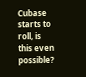Cubase starts to roll, is this even possible?